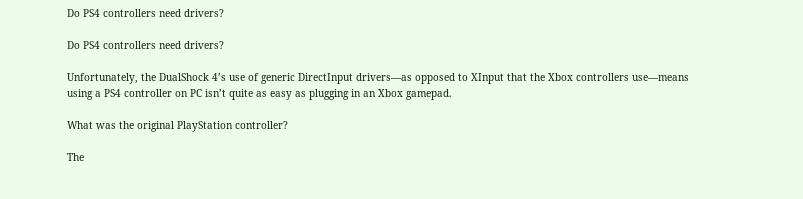Do PS4 controllers need drivers?

Do PS4 controllers need drivers?

Unfortunately, the DualShock 4’s use of generic DirectInput drivers—as opposed to XInput that the Xbox controllers use—means using a PS4 controller on PC isn’t quite as easy as plugging in an Xbox gamepad.

What was the original PlayStation controller?

The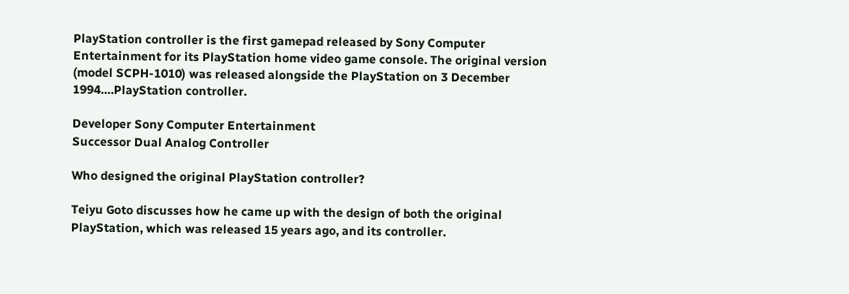PlayStation controller is the first gamepad released by Sony Computer Entertainment for its PlayStation home video game console. The original version (model SCPH-1010) was released alongside the PlayStation on 3 December 1994….PlayStation controller.

Developer Sony Computer Entertainment
Successor Dual Analog Controller

Who designed the original PlayStation controller?

Teiyu Goto discusses how he came up with the design of both the original PlayStation, which was released 15 years ago, and its controller.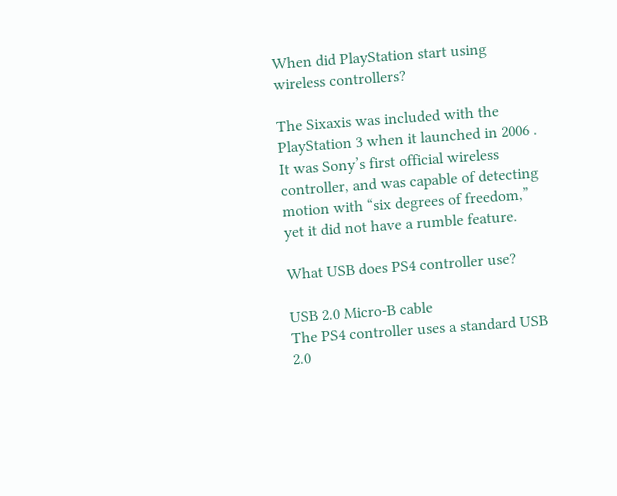When did PlayStation start using wireless controllers?

The Sixaxis was included with the PlayStation 3 when it launched in 2006 . It was Sony’s first official wireless controller, and was capable of detecting motion with “six degrees of freedom,” yet it did not have a rumble feature.

What USB does PS4 controller use?

USB 2.0 Micro-B cable
The PS4 controller uses a standard USB 2.0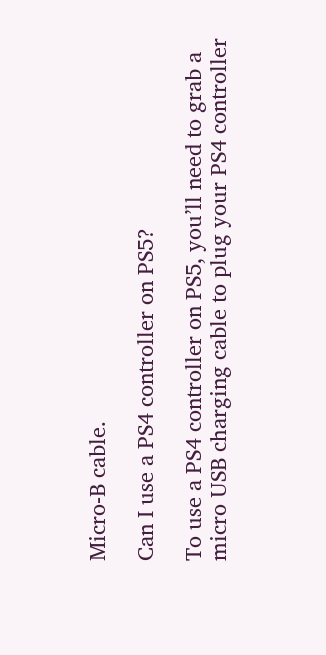Micro-B cable.

Can I use a PS4 controller on PS5?

To use a PS4 controller on PS5, you’ll need to grab a micro USB charging cable to plug your PS4 controller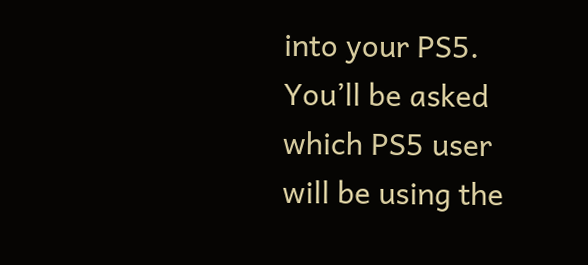into your PS5. You’ll be asked which PS5 user will be using the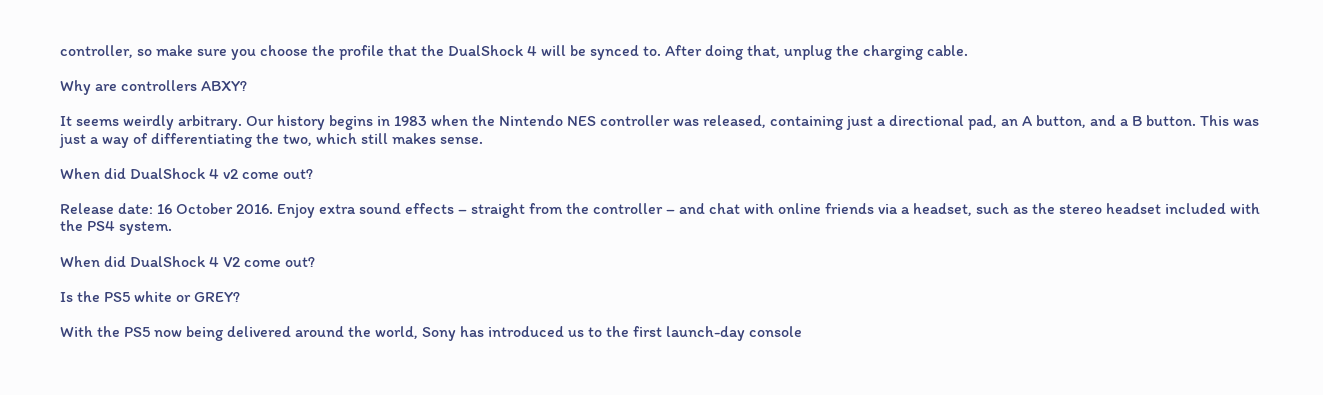controller, so make sure you choose the profile that the DualShock 4 will be synced to. After doing that, unplug the charging cable.

Why are controllers ABXY?

It seems weirdly arbitrary. Our history begins in 1983 when the Nintendo NES controller was released, containing just a directional pad, an A button, and a B button. This was just a way of differentiating the two, which still makes sense.

When did DualShock 4 v2 come out?

Release date: 16 October 2016. Enjoy extra sound effects – straight from the controller – and chat with online friends via a headset, such as the stereo headset included with the PS4 system.

When did DualShock 4 V2 come out?

Is the PS5 white or GREY?

With the PS5 now being delivered around the world, Sony has introduced us to the first launch-day console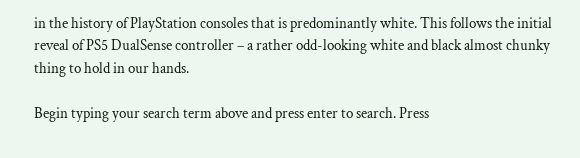in the history of PlayStation consoles that is predominantly white. This follows the initial reveal of PS5 DualSense controller – a rather odd-looking white and black almost chunky thing to hold in our hands.

Begin typing your search term above and press enter to search. Press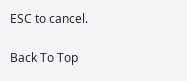ESC to cancel.

Back To Top